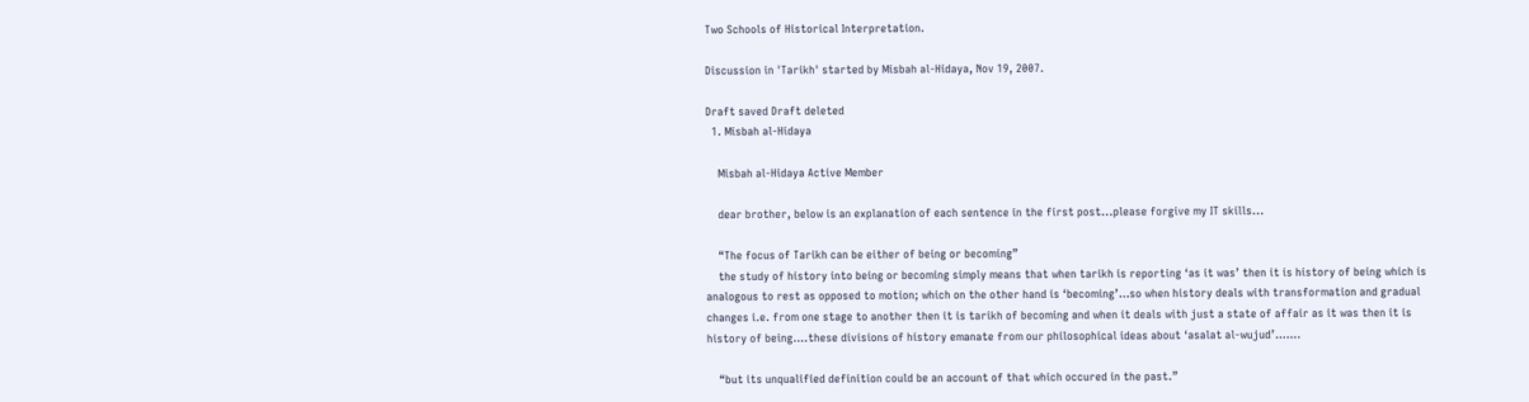Two Schools of Historical Interpretation.

Discussion in 'Tarikh' started by Misbah al-Hidaya, Nov 19, 2007.

Draft saved Draft deleted
  1. Misbah al-Hidaya

    Misbah al-Hidaya Active Member

    dear brother, below is an explanation of each sentence in the first post...please forgive my IT skills...

    “The focus of Tarikh can be either of being or becoming”
    the study of history into being or becoming simply means that when tarikh is reporting ‘as it was’ then it is history of being which is analogous to rest as opposed to motion; which on the other hand is ‘becoming’…so when history deals with transformation and gradual changes i.e. from one stage to another then it is tarikh of becoming and when it deals with just a state of affair as it was then it is history of being….these divisions of history emanate from our philosophical ideas about ‘asalat al-wujud’…….

    “but its unqualified definition could be an account of that which occured in the past.”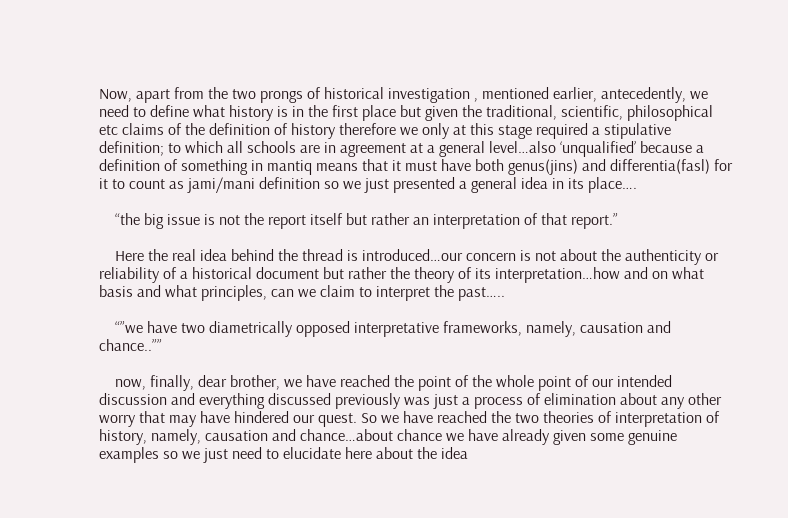Now, apart from the two prongs of historical investigation , mentioned earlier, antecedently, we need to define what history is in the first place but given the traditional, scientific, philosophical etc claims of the definition of history therefore we only at this stage required a stipulative definition; to which all schools are in agreement at a general level…also ‘unqualified’ because a definition of something in mantiq means that it must have both genus(jins) and differentia(fasl) for it to count as jami/mani definition so we just presented a general idea in its place….

    “the big issue is not the report itself but rather an interpretation of that report.”

    Here the real idea behind the thread is introduced…our concern is not about the authenticity or reliability of a historical document but rather the theory of its interpretation…how and on what basis and what principles, can we claim to interpret the past…..

    “”we have two diametrically opposed interpretative frameworks, namely, causation and chance..””

    now, finally, dear brother, we have reached the point of the whole point of our intended discussion and everything discussed previously was just a process of elimination about any other worry that may have hindered our quest. So we have reached the two theories of interpretation of history, namely, causation and chance…about chance we have already given some genuine examples so we just need to elucidate here about the idea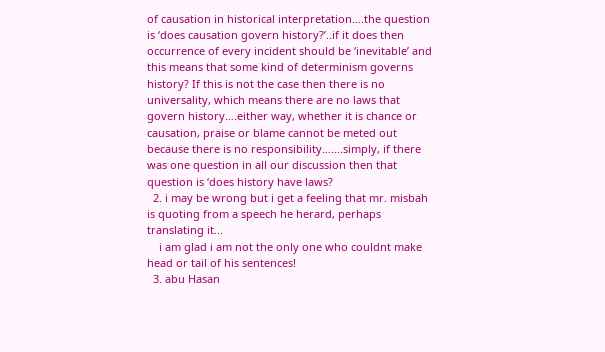of causation in historical interpretation….the question is ‘does causation govern history?’..if it does then occurrence of every incident should be ‘inevitable’ and this means that some kind of determinism governs history? If this is not the case then there is no universality, which means there are no laws that govern history….either way, whether it is chance or causation, praise or blame cannot be meted out because there is no responsibility…….simply, if there was one question in all our discussion then that question is ‘does history have laws?
  2. i may be wrong but i get a feeling that mr. misbah is quoting from a speech he herard, perhaps translating it...
    i am glad i am not the only one who couldnt make head or tail of his sentences!
  3. abu Hasan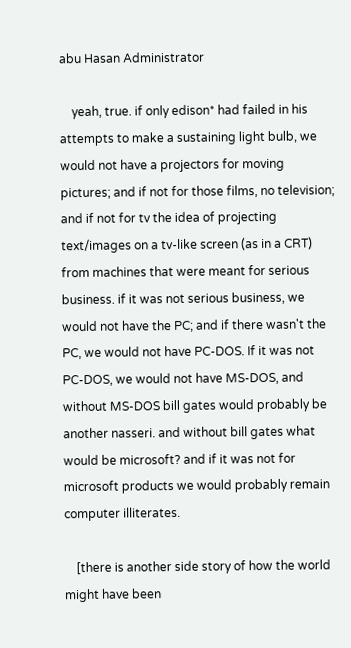abu Hasan Administrator

    yeah, true. if only edison* had failed in his attempts to make a sustaining light bulb, we would not have a projectors for moving pictures; and if not for those films, no television; and if not for tv the idea of projecting text/images on a tv-like screen (as in a CRT) from machines that were meant for serious business. if it was not serious business, we would not have the PC; and if there wasn't the PC, we would not have PC-DOS. If it was not PC-DOS, we would not have MS-DOS, and without MS-DOS bill gates would probably be another nasseri. and without bill gates what would be microsoft? and if it was not for microsoft products we would probably remain computer illiterates.

    [there is another side story of how the world might have been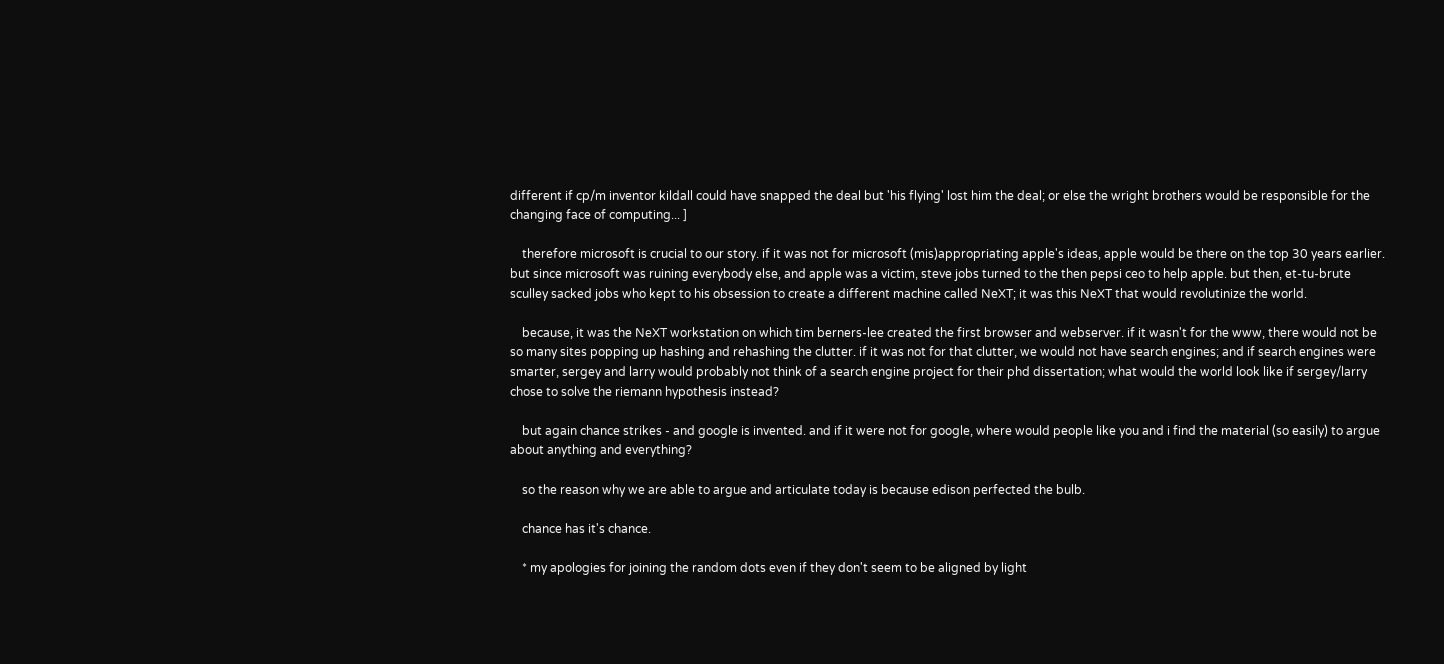different if cp/m inventor kildall could have snapped the deal but 'his flying' lost him the deal; or else the wright brothers would be responsible for the changing face of computing... ]

    therefore microsoft is crucial to our story. if it was not for microsoft (mis)appropriating apple's ideas, apple would be there on the top 30 years earlier. but since microsoft was ruining everybody else, and apple was a victim, steve jobs turned to the then pepsi ceo to help apple. but then, et-tu-brute sculley sacked jobs who kept to his obsession to create a different machine called NeXT; it was this NeXT that would revolutinize the world.

    because, it was the NeXT workstation on which tim berners-lee created the first browser and webserver. if it wasn't for the www, there would not be so many sites popping up hashing and rehashing the clutter. if it was not for that clutter, we would not have search engines; and if search engines were smarter, sergey and larry would probably not think of a search engine project for their phd dissertation; what would the world look like if sergey/larry chose to solve the riemann hypothesis instead?

    but again chance strikes - and google is invented. and if it were not for google, where would people like you and i find the material (so easily) to argue about anything and everything?

    so the reason why we are able to argue and articulate today is because edison perfected the bulb.

    chance has it's chance.

    * my apologies for joining the random dots even if they don't seem to be aligned by light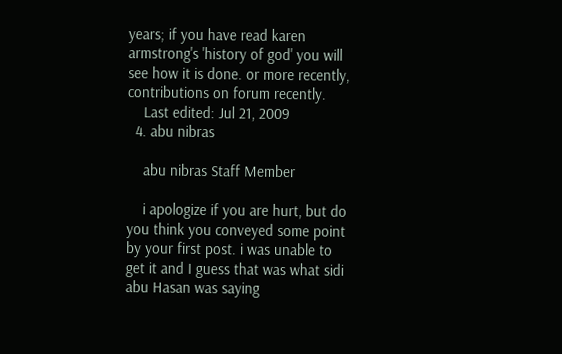years; if you have read karen armstrong's 'history of god' you will see how it is done. or more recently, contributions on forum recently.
    Last edited: Jul 21, 2009
  4. abu nibras

    abu nibras Staff Member

    i apologize if you are hurt, but do you think you conveyed some point by your first post. i was unable to get it and I guess that was what sidi abu Hasan was saying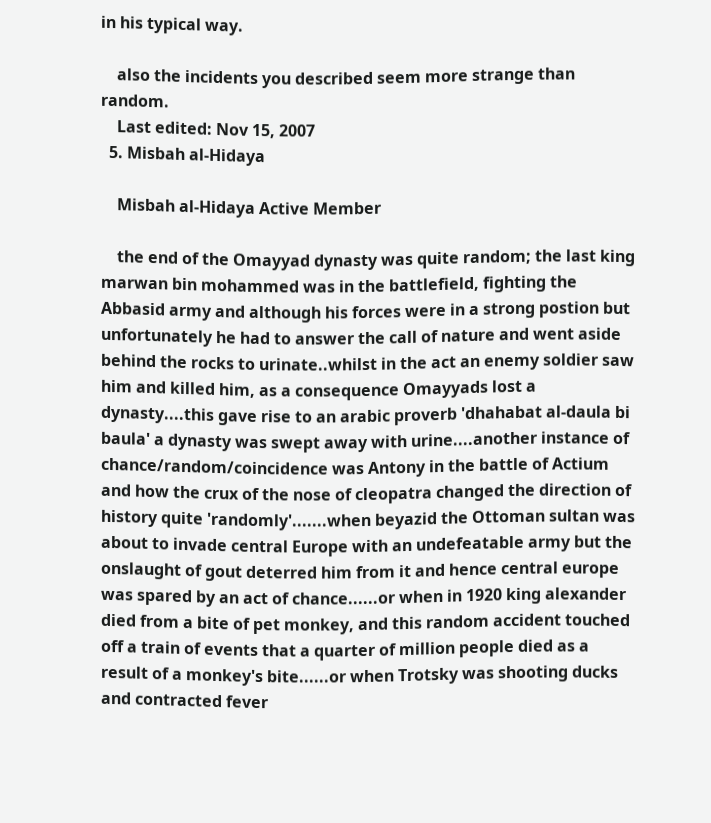in his typical way.

    also the incidents you described seem more strange than random.
    Last edited: Nov 15, 2007
  5. Misbah al-Hidaya

    Misbah al-Hidaya Active Member

    the end of the Omayyad dynasty was quite random; the last king marwan bin mohammed was in the battlefield, fighting the Abbasid army and although his forces were in a strong postion but unfortunately he had to answer the call of nature and went aside behind the rocks to urinate..whilst in the act an enemy soldier saw him and killed him, as a consequence Omayyads lost a dynasty....this gave rise to an arabic proverb 'dhahabat al-daula bi baula' a dynasty was swept away with urine....another instance of chance/random/coincidence was Antony in the battle of Actium and how the crux of the nose of cleopatra changed the direction of history quite 'randomly'.......when beyazid the Ottoman sultan was about to invade central Europe with an undefeatable army but the onslaught of gout deterred him from it and hence central europe was spared by an act of chance......or when in 1920 king alexander died from a bite of pet monkey, and this random accident touched off a train of events that a quarter of million people died as a result of a monkey's bite......or when Trotsky was shooting ducks and contracted fever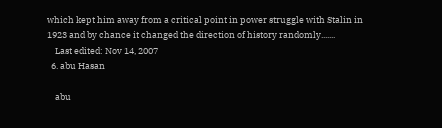which kept him away from a critical point in power struggle with Stalin in 1923 and by chance it changed the direction of history randomly.......
    Last edited: Nov 14, 2007
  6. abu Hasan

    abu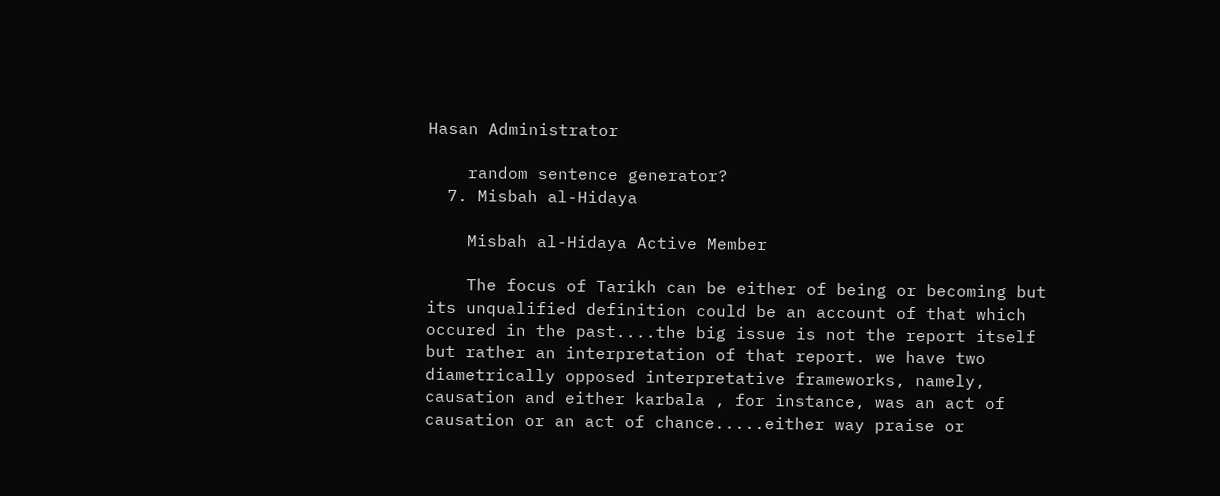Hasan Administrator

    random sentence generator?
  7. Misbah al-Hidaya

    Misbah al-Hidaya Active Member

    The focus of Tarikh can be either of being or becoming but its unqualified definition could be an account of that which occured in the past....the big issue is not the report itself but rather an interpretation of that report. we have two diametrically opposed interpretative frameworks, namely, causation and either karbala , for instance, was an act of causation or an act of chance.....either way praise or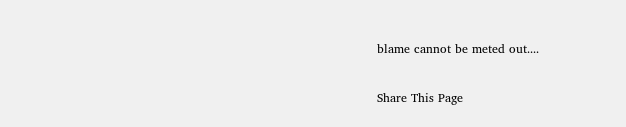blame cannot be meted out....

Share This Page